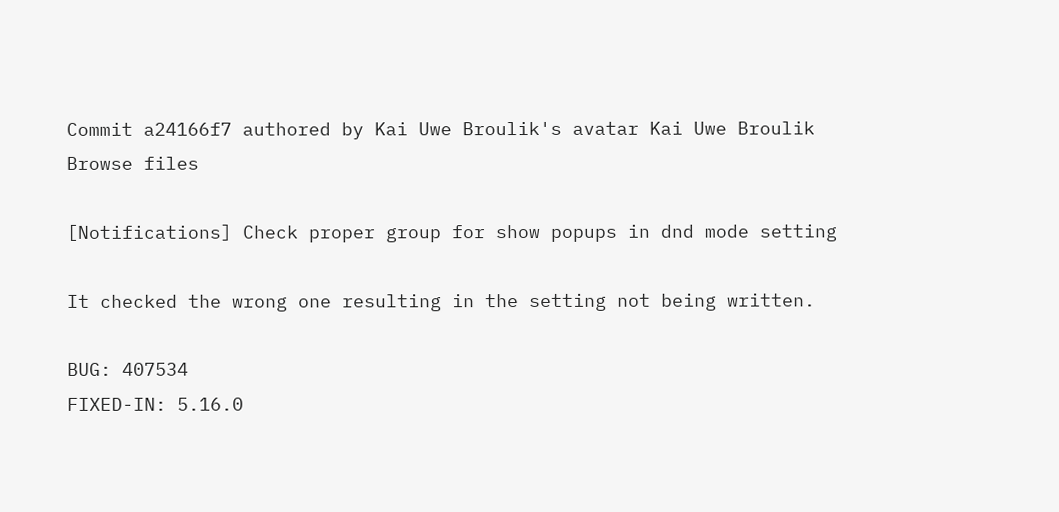Commit a24166f7 authored by Kai Uwe Broulik's avatar Kai Uwe Broulik
Browse files

[Notifications] Check proper group for show popups in dnd mode setting

It checked the wrong one resulting in the setting not being written.

BUG: 407534
FIXED-IN: 5.16.0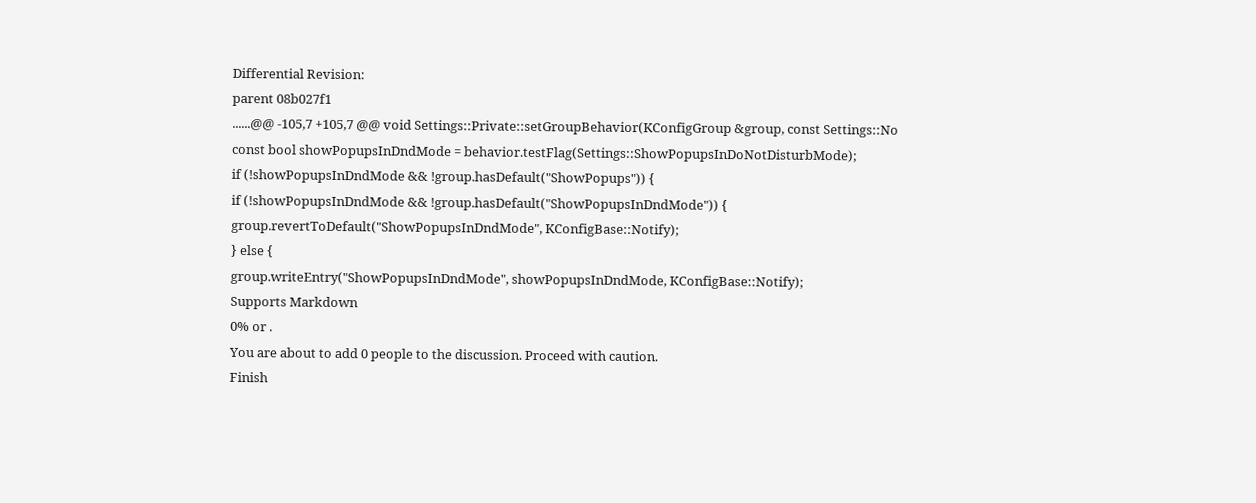Differential Revision:
parent 08b027f1
......@@ -105,7 +105,7 @@ void Settings::Private::setGroupBehavior(KConfigGroup &group, const Settings::No
const bool showPopupsInDndMode = behavior.testFlag(Settings::ShowPopupsInDoNotDisturbMode);
if (!showPopupsInDndMode && !group.hasDefault("ShowPopups")) {
if (!showPopupsInDndMode && !group.hasDefault("ShowPopupsInDndMode")) {
group.revertToDefault("ShowPopupsInDndMode", KConfigBase::Notify);
} else {
group.writeEntry("ShowPopupsInDndMode", showPopupsInDndMode, KConfigBase::Notify);
Supports Markdown
0% or .
You are about to add 0 people to the discussion. Proceed with caution.
Finish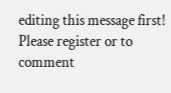editing this message first!
Please register or to comment